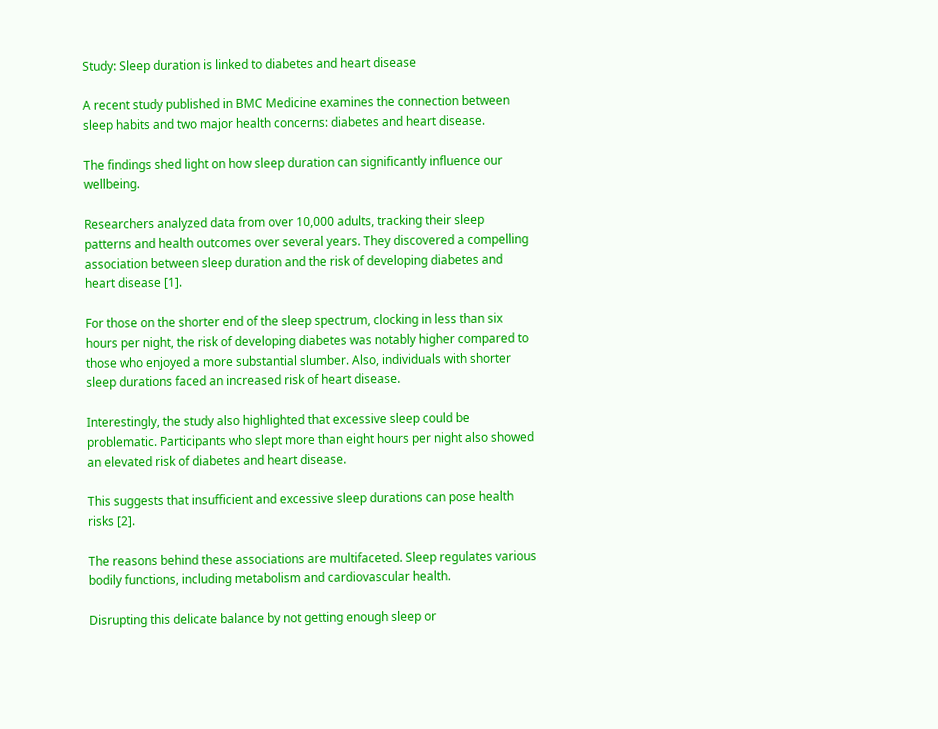Study: Sleep duration is linked to diabetes and heart disease

A recent study published in BMC Medicine examines the connection between sleep habits and two major health concerns: diabetes and heart disease.

The findings shed light on how sleep duration can significantly influence our wellbeing.

Researchers analyzed data from over 10,000 adults, tracking their sleep patterns and health outcomes over several years. They discovered a compelling association between sleep duration and the risk of developing diabetes and heart disease [1].

For those on the shorter end of the sleep spectrum, clocking in less than six hours per night, the risk of developing diabetes was notably higher compared to those who enjoyed a more substantial slumber. Also, individuals with shorter sleep durations faced an increased risk of heart disease.

Interestingly, the study also highlighted that excessive sleep could be problematic. Participants who slept more than eight hours per night also showed an elevated risk of diabetes and heart disease.

This suggests that insufficient and excessive sleep durations can pose health risks [2].

The reasons behind these associations are multifaceted. Sleep regulates various bodily functions, including metabolism and cardiovascular health.

Disrupting this delicate balance by not getting enough sleep or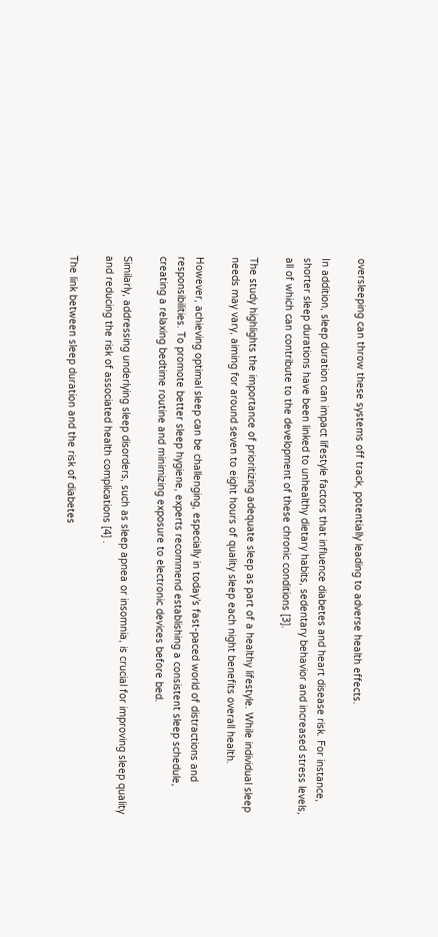oversleeping can throw these systems off track, potentially leading to adverse health effects.

In addition, sleep duration can impact lifestyle factors that influence diabetes and heart disease risk. For instance, shorter sleep durations have been linked to unhealthy dietary habits, sedentary behavior and increased stress levels, all of which can contribute to the development of these chronic conditions [3].

The study highlights the importance of prioritizing adequate sleep as part of a healthy lifestyle. While individual sleep needs may vary, aiming for around seven to eight hours of quality sleep each night benefits overall health.

However, achieving optimal sleep can be challenging, especially in today’s fast-paced world of distractions and responsibilities. To promote better sleep hygiene, experts recommend establishing a consistent sleep schedule, creating a relaxing bedtime routine and minimizing exposure to electronic devices before bed.

Similarly, addressing underlying sleep disorders, such as sleep apnea or insomnia, is crucial for improving sleep quality and reducing the risk of associated health complications [4] .

The link between sleep duration and the risk of diabetes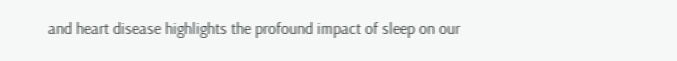and heart disease highlights the profound impact of sleep on our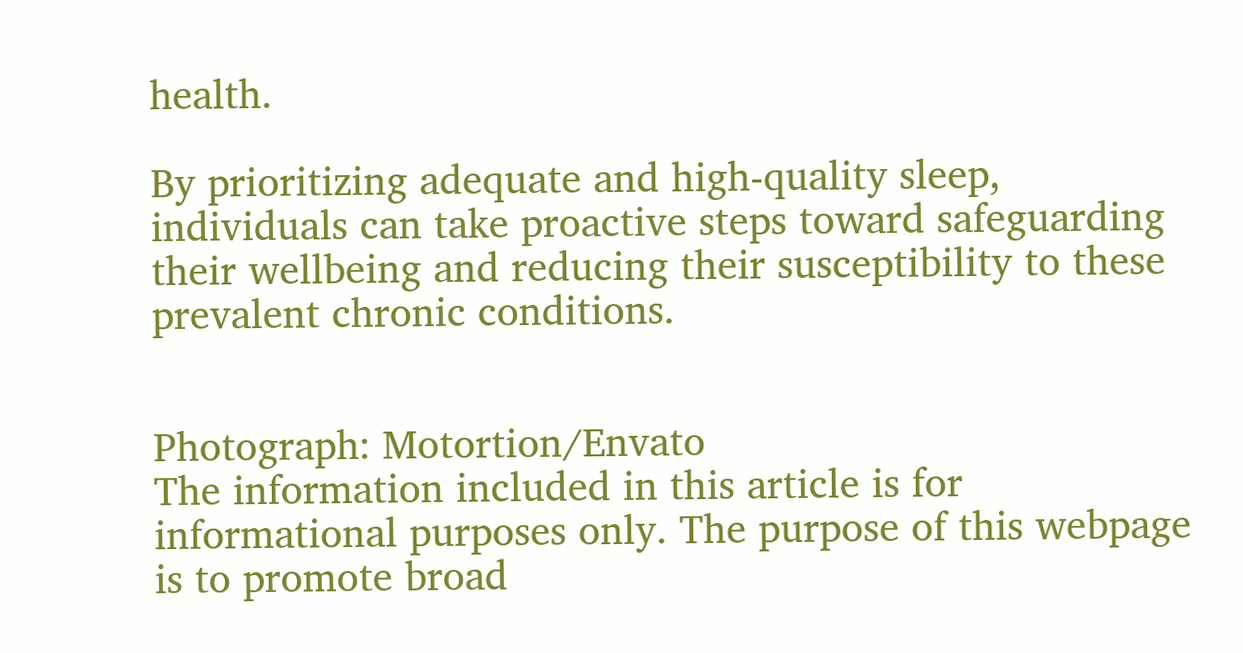health.

By prioritizing adequate and high-quality sleep, individuals can take proactive steps toward safeguarding their wellbeing and reducing their susceptibility to these prevalent chronic conditions.


Photograph: Motortion/Envato
The information included in this article is for informational purposes only. The purpose of this webpage is to promote broad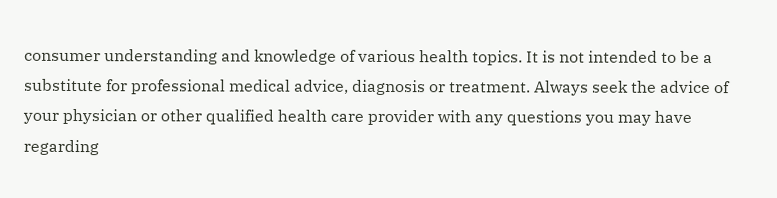consumer understanding and knowledge of various health topics. It is not intended to be a substitute for professional medical advice, diagnosis or treatment. Always seek the advice of your physician or other qualified health care provider with any questions you may have regarding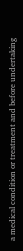a medical condition or treatment and before undertaking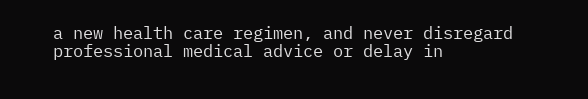a new health care regimen, and never disregard professional medical advice or delay in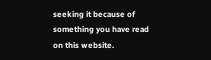seeking it because of something you have read on this website.